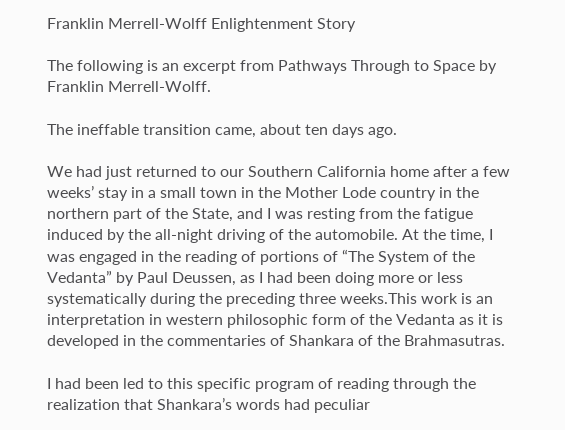Franklin Merrell-Wolff Enlightenment Story

The following is an excerpt from Pathways Through to Space by Franklin Merrell-Wolff.

The ineffable transition came, about ten days ago.

We had just returned to our Southern California home after a few weeks’ stay in a small town in the Mother Lode country in the northern part of the State, and I was resting from the fatigue induced by the all-night driving of the automobile. At the time, I was engaged in the reading of portions of “The System of the Vedanta” by Paul Deussen, as I had been doing more or less systematically during the preceding three weeks.This work is an interpretation in western philosophic form of the Vedanta as it is developed in the commentaries of Shankara of the Brahmasutras.

I had been led to this specific program of reading through the realization that Shankara’s words had peculiar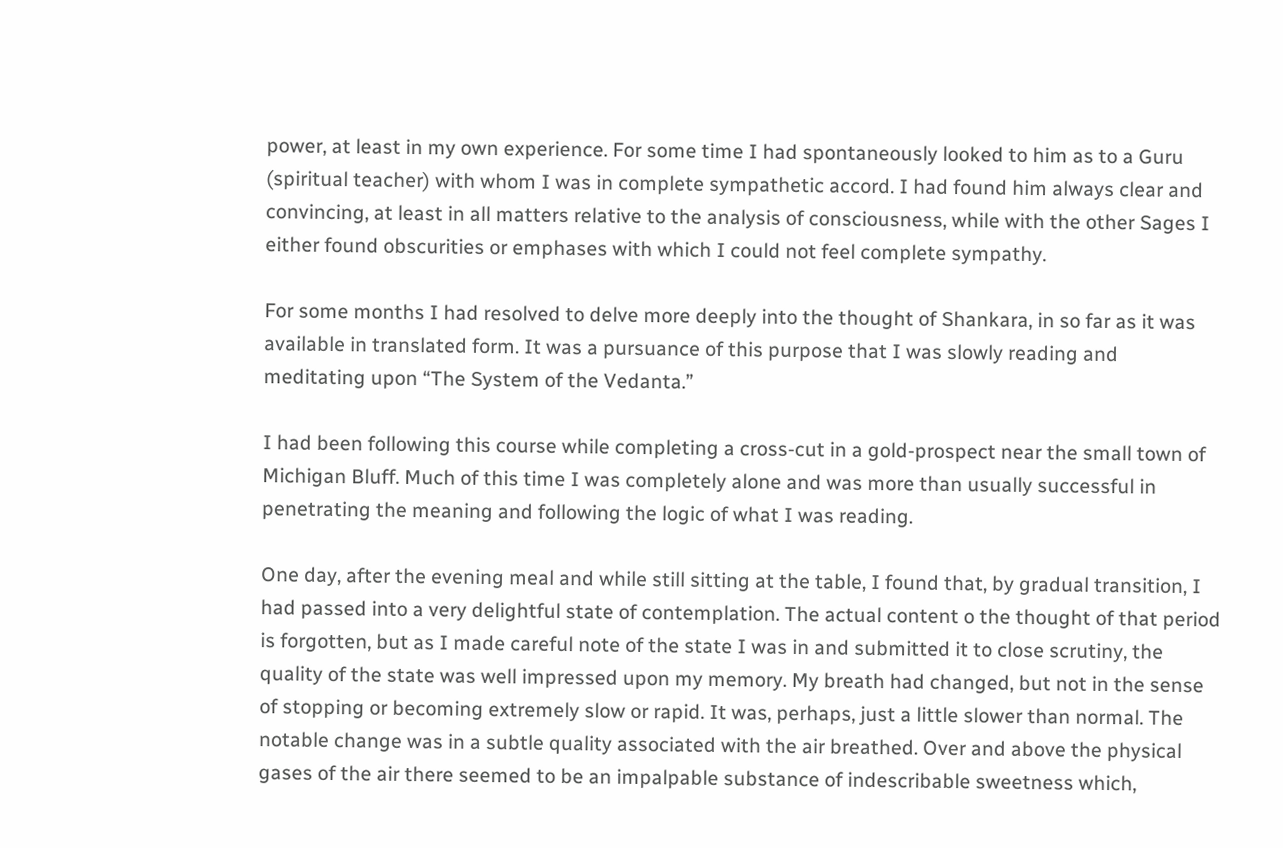power, at least in my own experience. For some time I had spontaneously looked to him as to a Guru (spiritual teacher) with whom I was in complete sympathetic accord. I had found him always clear and convincing, at least in all matters relative to the analysis of consciousness, while with the other Sages I either found obscurities or emphases with which I could not feel complete sympathy.

For some months I had resolved to delve more deeply into the thought of Shankara, in so far as it was available in translated form. It was a pursuance of this purpose that I was slowly reading and meditating upon “The System of the Vedanta.”

I had been following this course while completing a cross-cut in a gold-prospect near the small town of Michigan Bluff. Much of this time I was completely alone and was more than usually successful in penetrating the meaning and following the logic of what I was reading.

One day, after the evening meal and while still sitting at the table, I found that, by gradual transition, I had passed into a very delightful state of contemplation. The actual content o the thought of that period is forgotten, but as I made careful note of the state I was in and submitted it to close scrutiny, the quality of the state was well impressed upon my memory. My breath had changed, but not in the sense of stopping or becoming extremely slow or rapid. It was, perhaps, just a little slower than normal. The notable change was in a subtle quality associated with the air breathed. Over and above the physical gases of the air there seemed to be an impalpable substance of indescribable sweetness which,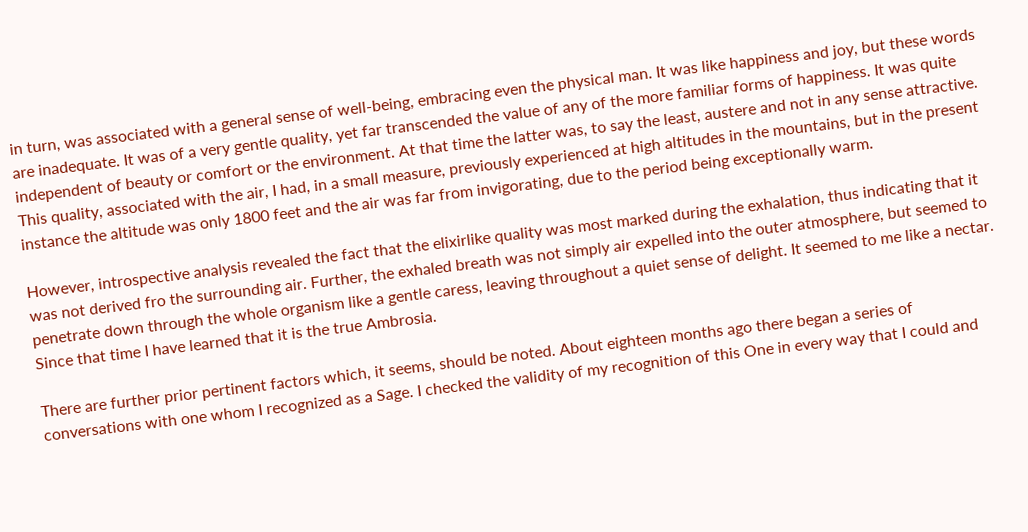in turn, was associated with a general sense of well-being, embracing even the physical man. It was like happiness and joy, but these words are inadequate. It was of a very gentle quality, yet far transcended the value of any of the more familiar forms of happiness. It was quite independent of beauty or comfort or the environment. At that time the latter was, to say the least, austere and not in any sense attractive. This quality, associated with the air, I had, in a small measure, previously experienced at high altitudes in the mountains, but in the present instance the altitude was only 1800 feet and the air was far from invigorating, due to the period being exceptionally warm.

However, introspective analysis revealed the fact that the elixirlike quality was most marked during the exhalation, thus indicating that it was not derived fro the surrounding air. Further, the exhaled breath was not simply air expelled into the outer atmosphere, but seemed to penetrate down through the whole organism like a gentle caress, leaving throughout a quiet sense of delight. It seemed to me like a nectar. Since that time I have learned that it is the true Ambrosia.

There are further prior pertinent factors which, it seems, should be noted. About eighteen months ago there began a series of conversations with one whom I recognized as a Sage. I checked the validity of my recognition of this One in every way that I could and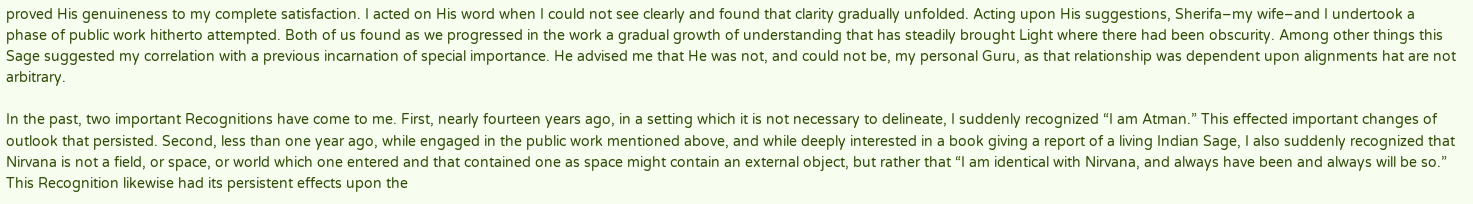proved His genuineness to my complete satisfaction. I acted on His word when I could not see clearly and found that clarity gradually unfolded. Acting upon His suggestions, Sherifa–my wife–and I undertook a phase of public work hitherto attempted. Both of us found as we progressed in the work a gradual growth of understanding that has steadily brought Light where there had been obscurity. Among other things this Sage suggested my correlation with a previous incarnation of special importance. He advised me that He was not, and could not be, my personal Guru, as that relationship was dependent upon alignments hat are not arbitrary.

In the past, two important Recognitions have come to me. First, nearly fourteen years ago, in a setting which it is not necessary to delineate, I suddenly recognized “I am Atman.” This effected important changes of outlook that persisted. Second, less than one year ago, while engaged in the public work mentioned above, and while deeply interested in a book giving a report of a living Indian Sage, I also suddenly recognized that Nirvana is not a field, or space, or world which one entered and that contained one as space might contain an external object, but rather that “I am identical with Nirvana, and always have been and always will be so.” This Recognition likewise had its persistent effects upon the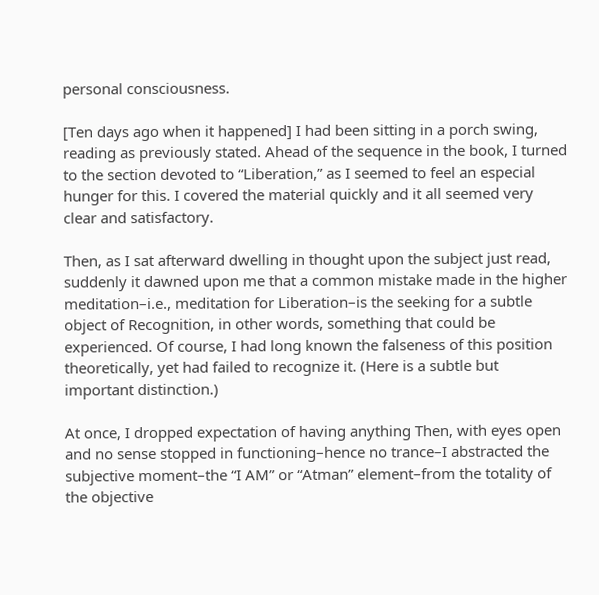personal consciousness.

[Ten days ago when it happened] I had been sitting in a porch swing, reading as previously stated. Ahead of the sequence in the book, I turned to the section devoted to “Liberation,” as I seemed to feel an especial hunger for this. I covered the material quickly and it all seemed very clear and satisfactory.

Then, as I sat afterward dwelling in thought upon the subject just read, suddenly it dawned upon me that a common mistake made in the higher meditation–i.e., meditation for Liberation–is the seeking for a subtle object of Recognition, in other words, something that could be experienced. Of course, I had long known the falseness of this position theoretically, yet had failed to recognize it. (Here is a subtle but important distinction.)

At once, I dropped expectation of having anything Then, with eyes open and no sense stopped in functioning–hence no trance–I abstracted the subjective moment–the “I AM” or “Atman” element–from the totality of the objective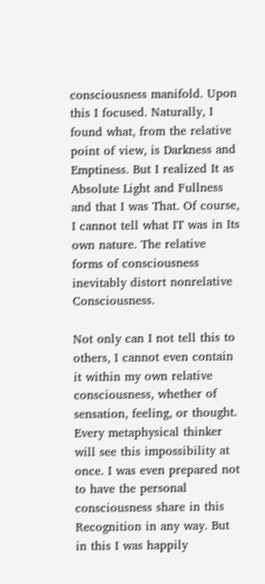consciousness manifold. Upon this I focused. Naturally, I found what, from the relative point of view, is Darkness and Emptiness. But I realized It as Absolute Light and Fullness and that I was That. Of course, I cannot tell what IT was in Its own nature. The relative forms of consciousness inevitably distort nonrelative Consciousness.

Not only can I not tell this to others, I cannot even contain it within my own relative consciousness, whether of sensation, feeling, or thought. Every metaphysical thinker will see this impossibility at once. I was even prepared not to have the personal consciousness share in this Recognition in any way. But in this I was happily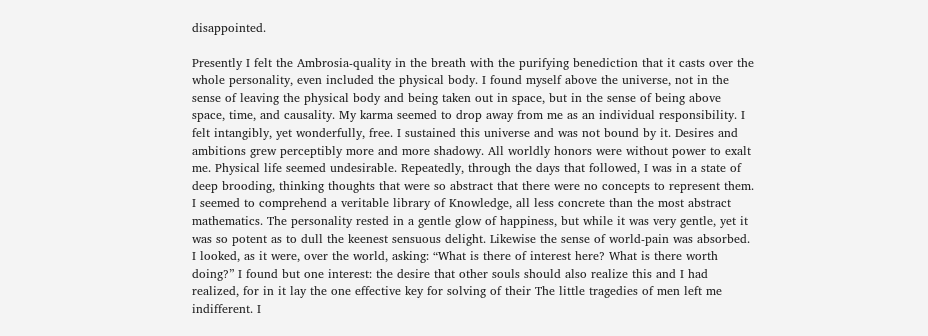disappointed.

Presently I felt the Ambrosia-quality in the breath with the purifying benediction that it casts over the whole personality, even included the physical body. I found myself above the universe, not in the sense of leaving the physical body and being taken out in space, but in the sense of being above space, time, and causality. My karma seemed to drop away from me as an individual responsibility. I felt intangibly, yet wonderfully, free. I sustained this universe and was not bound by it. Desires and ambitions grew perceptibly more and more shadowy. All worldly honors were without power to exalt me. Physical life seemed undesirable. Repeatedly, through the days that followed, I was in a state of deep brooding, thinking thoughts that were so abstract that there were no concepts to represent them. I seemed to comprehend a veritable library of Knowledge, all less concrete than the most abstract mathematics. The personality rested in a gentle glow of happiness, but while it was very gentle, yet it was so potent as to dull the keenest sensuous delight. Likewise the sense of world-pain was absorbed. I looked, as it were, over the world, asking: “What is there of interest here? What is there worth doing?” I found but one interest: the desire that other souls should also realize this and I had realized, for in it lay the one effective key for solving of their The little tragedies of men left me indifferent. I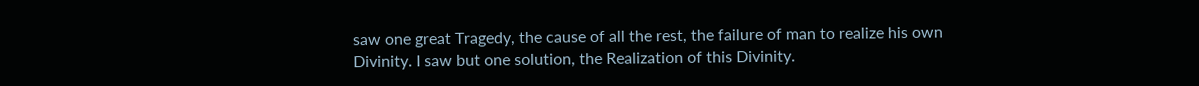saw one great Tragedy, the cause of all the rest, the failure of man to realize his own Divinity. I saw but one solution, the Realization of this Divinity.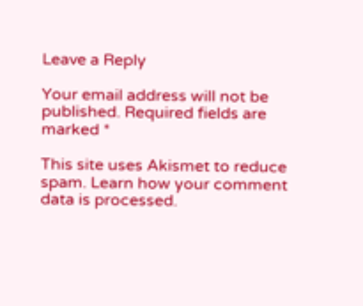Leave a Reply

Your email address will not be published. Required fields are marked *

This site uses Akismet to reduce spam. Learn how your comment data is processed.